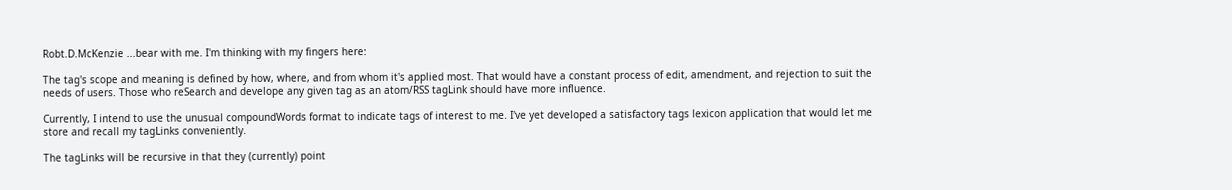Robt.D.McKenzie ...bear with me. I'm thinking with my fingers here:

The tag's scope and meaning is defined by how, where, and from whom it's applied most. That would have a constant process of edit, amendment, and rejection to suit the needs of users. Those who reSearch and develope any given tag as an atom/RSS tagLink should have more influence.

Currently, I intend to use the unusual compoundWords format to indicate tags of interest to me. I've yet developed a satisfactory tags lexicon application that would let me store and recall my tagLinks conveniently.

The tagLinks will be recursive in that they (currently) point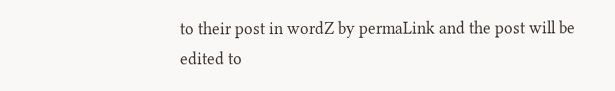to their post in wordZ by permaLink and the post will be edited to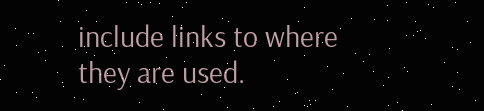include links to where they are used.